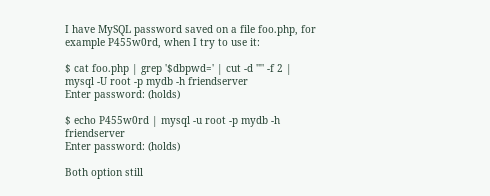I have MySQL password saved on a file foo.php, for example P455w0rd, when I try to use it:

$ cat foo.php | grep '$dbpwd=' | cut -d '"' -f 2 | mysql -U root -p mydb -h friendserver
Enter password: (holds)

$ echo P455w0rd | mysql -u root -p mydb -h friendserver
Enter password: (holds)

Both option still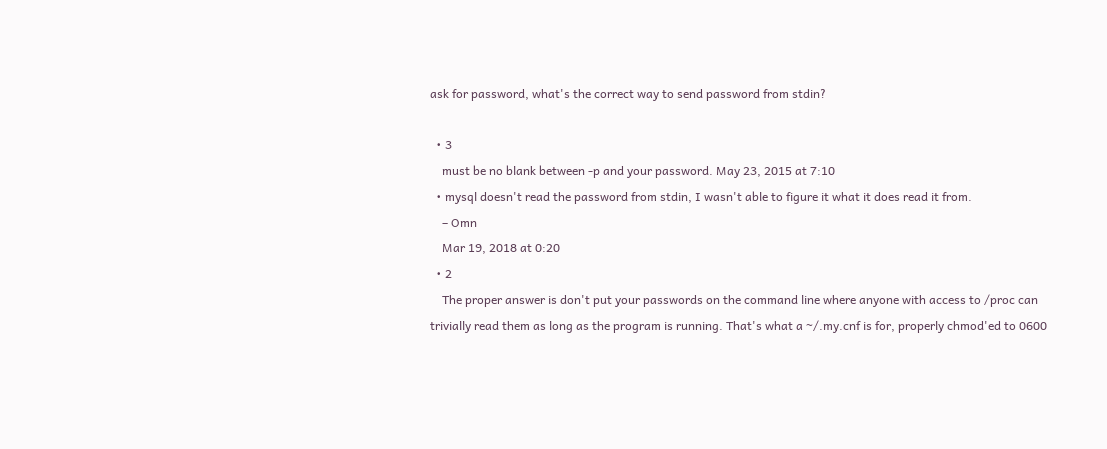ask for password, what's the correct way to send password from stdin?

  • 3
    must be no blank between -p and your password. May 23, 2015 at 7:10
  • mysql doesn't read the password from stdin, I wasn't able to figure it what it does read it from.
    – Omn
    Mar 19, 2018 at 0:20
  • 2
    The proper answer is don't put your passwords on the command line where anyone with access to /proc can trivially read them as long as the program is running. That's what a ~/.my.cnf is for, properly chmod'ed to 0600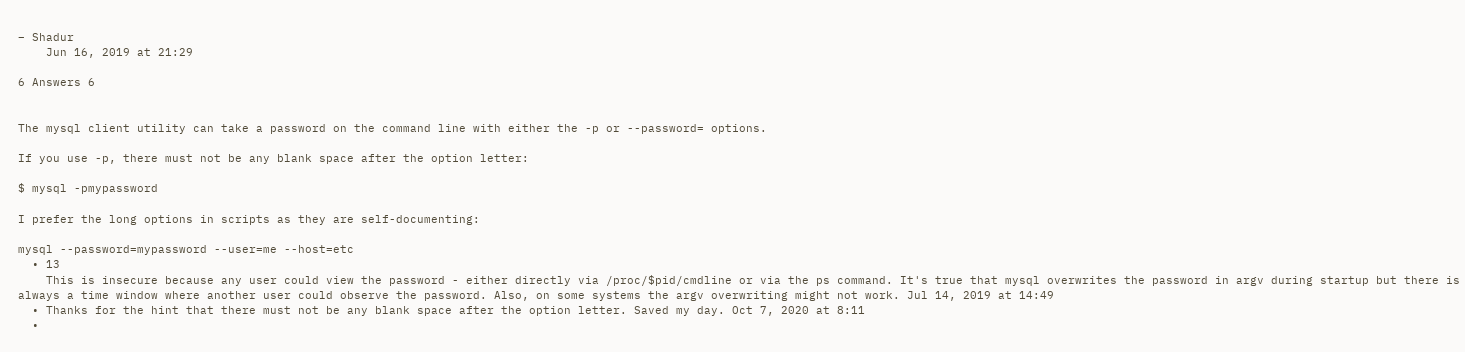– Shadur
    Jun 16, 2019 at 21:29

6 Answers 6


The mysql client utility can take a password on the command line with either the -p or --password= options.

If you use -p, there must not be any blank space after the option letter:

$ mysql -pmypassword

I prefer the long options in scripts as they are self-documenting:

mysql --password=mypassword --user=me --host=etc
  • 13
    This is insecure because any user could view the password - either directly via /proc/$pid/cmdline or via the ps command. It's true that mysql overwrites the password in argv during startup but there is always a time window where another user could observe the password. Also, on some systems the argv overwriting might not work. Jul 14, 2019 at 14:49
  • Thanks for the hint that there must not be any blank space after the option letter. Saved my day. Oct 7, 2020 at 8:11
  •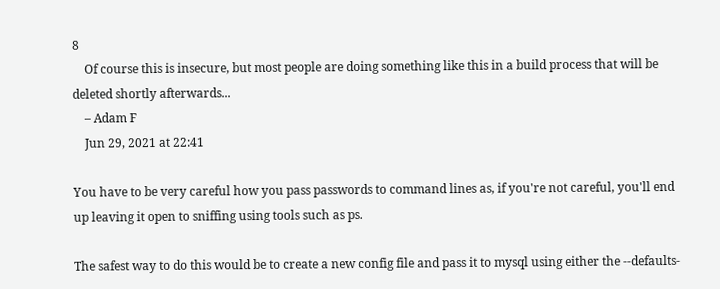8
    Of course this is insecure, but most people are doing something like this in a build process that will be deleted shortly afterwards...
    – Adam F
    Jun 29, 2021 at 22:41

You have to be very careful how you pass passwords to command lines as, if you're not careful, you'll end up leaving it open to sniffing using tools such as ps.

The safest way to do this would be to create a new config file and pass it to mysql using either the --defaults-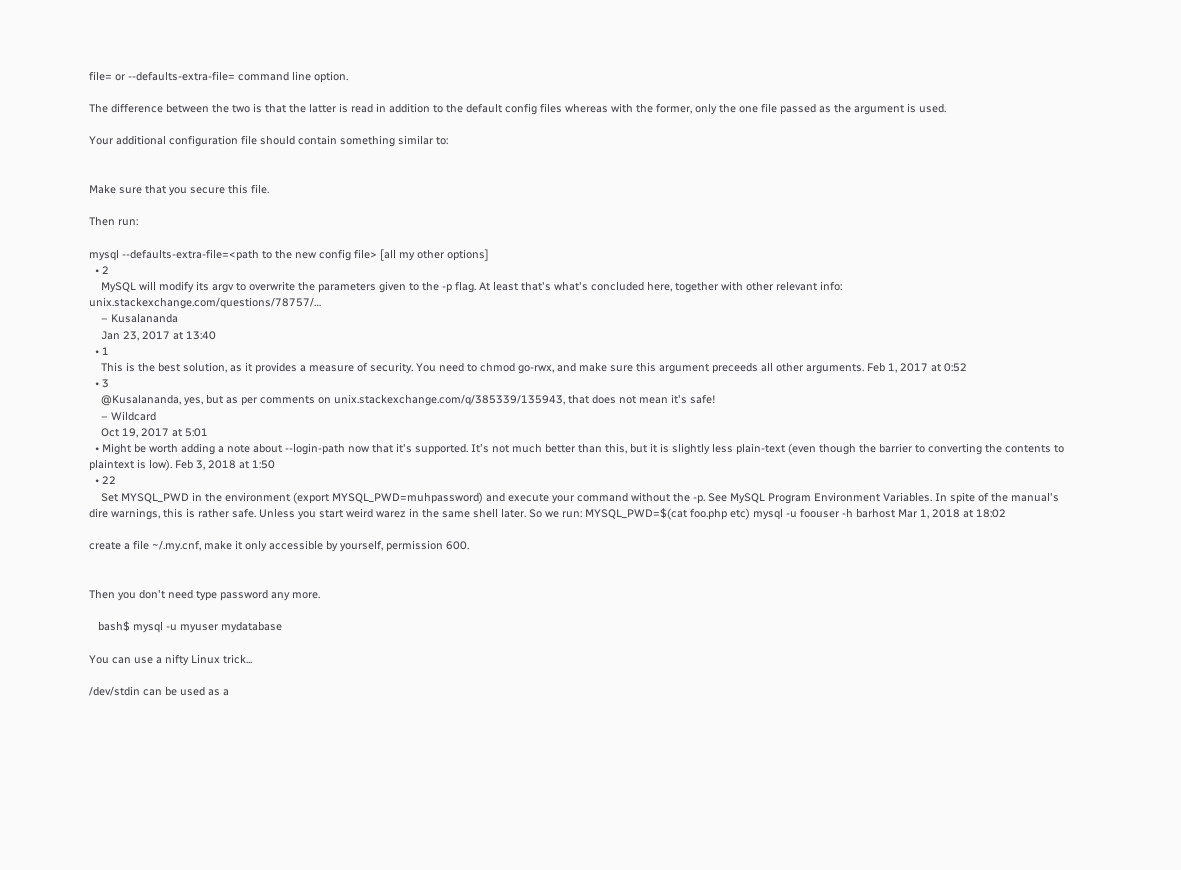file= or --defaults-extra-file= command line option.

The difference between the two is that the latter is read in addition to the default config files whereas with the former, only the one file passed as the argument is used.

Your additional configuration file should contain something similar to:


Make sure that you secure this file.

Then run:

mysql --defaults-extra-file=<path to the new config file> [all my other options]
  • 2
    MySQL will modify its argv to overwrite the parameters given to the -p flag. At least that's what's concluded here, together with other relevant info: unix.stackexchange.com/questions/78757/…
    – Kusalananda
    Jan 23, 2017 at 13:40
  • 1
    This is the best solution, as it provides a measure of security. You need to chmod go-rwx, and make sure this argument preceeds all other arguments. Feb 1, 2017 at 0:52
  • 3
    @Kusalananda, yes, but as per comments on unix.stackexchange.com/q/385339/135943, that does not mean it's safe!
    – Wildcard
    Oct 19, 2017 at 5:01
  • Might be worth adding a note about --login-path now that it's supported. It's not much better than this, but it is slightly less plain-text (even though the barrier to converting the contents to plaintext is low). Feb 3, 2018 at 1:50
  • 22
    Set MYSQL_PWD in the environment (export MYSQL_PWD=muhpassword) and execute your command without the -p. See MySQL Program Environment Variables. In spite of the manual's dire warnings, this is rather safe. Unless you start weird warez in the same shell later. So we run: MYSQL_PWD=$(cat foo.php etc) mysql -u foouser -h barhost Mar 1, 2018 at 18:02

create a file ~/.my.cnf, make it only accessible by yourself, permission 600.


Then you don't need type password any more.

   bash$ mysql -u myuser mydatabase

You can use a nifty Linux trick...

/dev/stdin can be used as a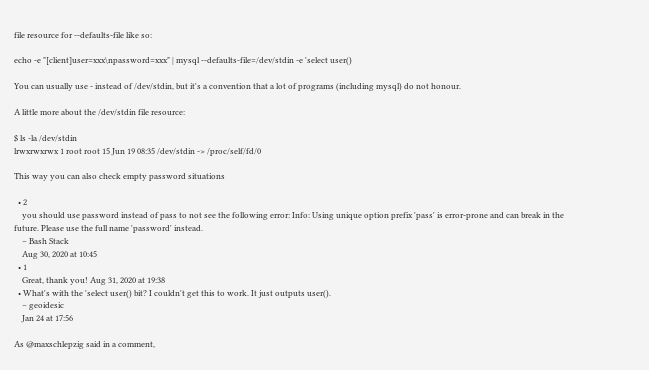file resource for --defaults-file like so:

echo -e "[client]user=xxx\npassword=xxx" | mysql --defaults-file=/dev/stdin -e 'select user()

You can usually use - instead of /dev/stdin, but it's a convention that a lot of programs (including mysql) do not honour.

A little more about the /dev/stdin file resource:

$ ls -la /dev/stdin
lrwxrwxrwx 1 root root 15 Jun 19 08:35 /dev/stdin -> /proc/self/fd/0

This way you can also check empty password situations

  • 2
    you should use password instead of pass to not see the following error: Info: Using unique option prefix 'pass' is error-prone and can break in the future. Please use the full name 'password' instead.
    – Bash Stack
    Aug 30, 2020 at 10:45
  • 1
    Great, thank you! Aug 31, 2020 at 19:38
  • What's with the 'select user() bit? I couldn't get this to work. It just outputs user().
    – geoidesic
    Jan 24 at 17:56

As @maxschlepzig said in a comment,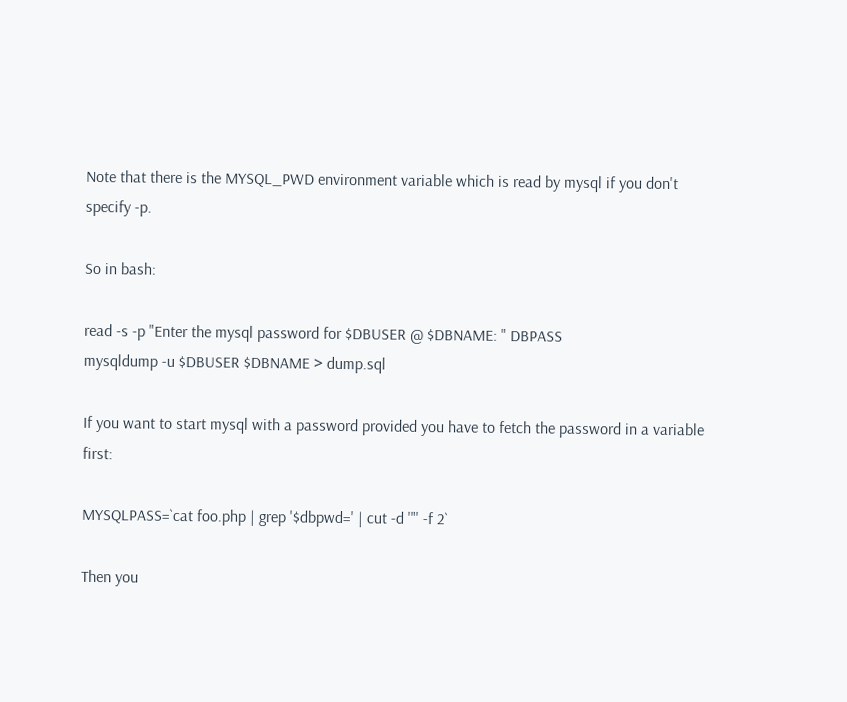Note that there is the MYSQL_PWD environment variable which is read by mysql if you don't specify -p.

So in bash:

read -s -p "Enter the mysql password for $DBUSER @ $DBNAME: " DBPASS
mysqldump -u $DBUSER $DBNAME > dump.sql

If you want to start mysql with a password provided you have to fetch the password in a variable first:

MYSQLPASS=`cat foo.php | grep '$dbpwd=' | cut -d '"' -f 2`

Then you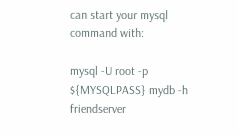can start your mysql command with:

mysql -U root -p ${MYSQLPASS} mydb -h friendserver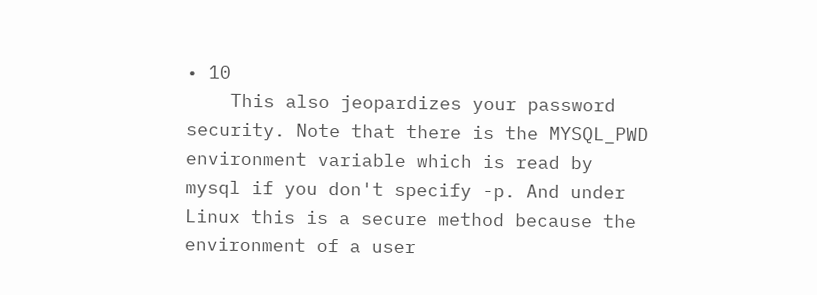• 10
    This also jeopardizes your password security. Note that there is the MYSQL_PWD environment variable which is read by mysql if you don't specify -p. And under Linux this is a secure method because the environment of a user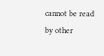cannot be read by other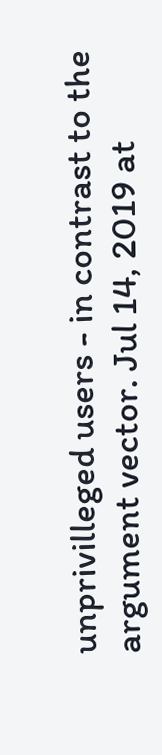unprivilleged users - in contrast to the argument vector. Jul 14, 2019 at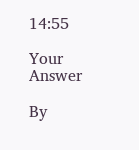14:55

Your Answer

By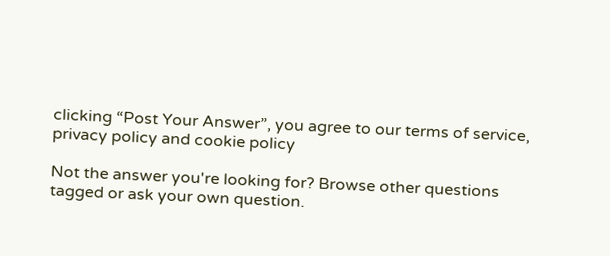clicking “Post Your Answer”, you agree to our terms of service, privacy policy and cookie policy

Not the answer you're looking for? Browse other questions tagged or ask your own question.